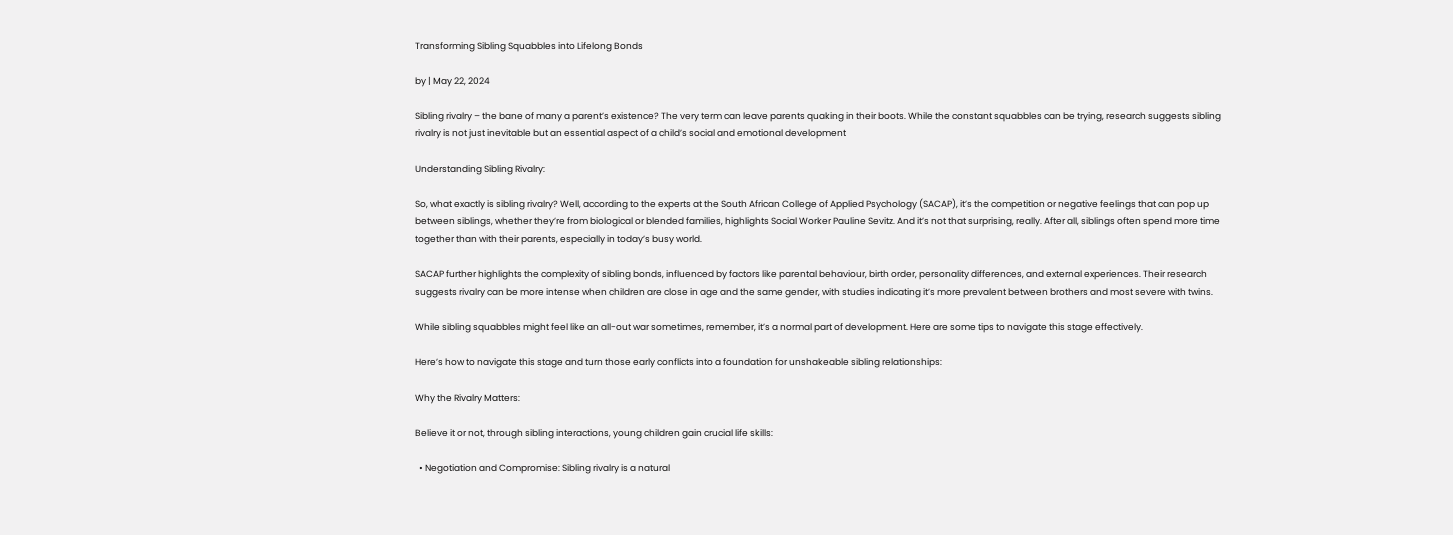Transforming Sibling Squabbles into Lifelong Bonds

by | May 22, 2024

Sibling rivalry – the bane of many a parent’s existence? The very term can leave parents quaking in their boots. While the constant squabbles can be trying, research suggests sibling rivalry is not just inevitable but an essential aspect of a child’s social and emotional development

Understanding Sibling Rivalry:

So, what exactly is sibling rivalry? Well, according to the experts at the South African College of Applied Psychology (SACAP), it’s the competition or negative feelings that can pop up between siblings, whether they’re from biological or blended families, highlights Social Worker Pauline Sevitz. And it’s not that surprising, really. After all, siblings often spend more time together than with their parents, especially in today’s busy world.

SACAP further highlights the complexity of sibling bonds, influenced by factors like parental behaviour, birth order, personality differences, and external experiences. Their research suggests rivalry can be more intense when children are close in age and the same gender, with studies indicating it’s more prevalent between brothers and most severe with twins.

While sibling squabbles might feel like an all-out war sometimes, remember, it’s a normal part of development. Here are some tips to navigate this stage effectively.

Here’s how to navigate this stage and turn those early conflicts into a foundation for unshakeable sibling relationships:

Why the Rivalry Matters:

Believe it or not, through sibling interactions, young children gain crucial life skills:

  • Negotiation and Compromise: Sibling rivalry is a natural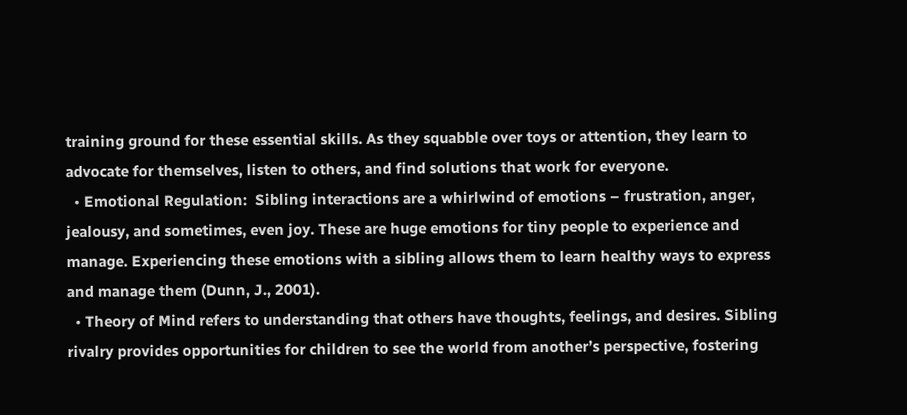training ground for these essential skills. As they squabble over toys or attention, they learn to advocate for themselves, listen to others, and find solutions that work for everyone.
  • Emotional Regulation:  Sibling interactions are a whirlwind of emotions – frustration, anger, jealousy, and sometimes, even joy. These are huge emotions for tiny people to experience and manage. Experiencing these emotions with a sibling allows them to learn healthy ways to express and manage them (Dunn, J., 2001).
  • Theory of Mind refers to understanding that others have thoughts, feelings, and desires. Sibling rivalry provides opportunities for children to see the world from another’s perspective, fostering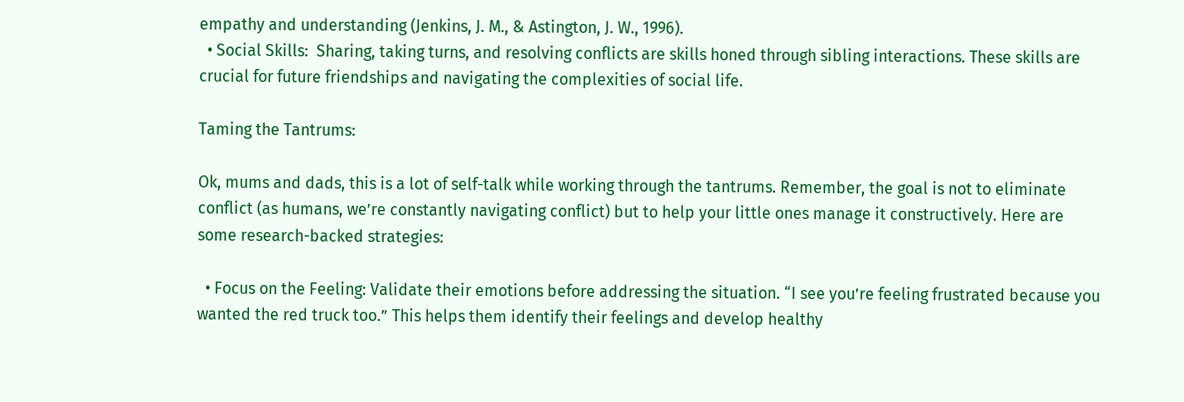empathy and understanding (Jenkins, J. M., & Astington, J. W., 1996).
  • Social Skills:  Sharing, taking turns, and resolving conflicts are skills honed through sibling interactions. These skills are crucial for future friendships and navigating the complexities of social life.

Taming the Tantrums:

Ok, mums and dads, this is a lot of self-talk while working through the tantrums. Remember, the goal is not to eliminate conflict (as humans, we’re constantly navigating conflict) but to help your little ones manage it constructively. Here are some research-backed strategies:

  • Focus on the Feeling: Validate their emotions before addressing the situation. “I see you’re feeling frustrated because you wanted the red truck too.” This helps them identify their feelings and develop healthy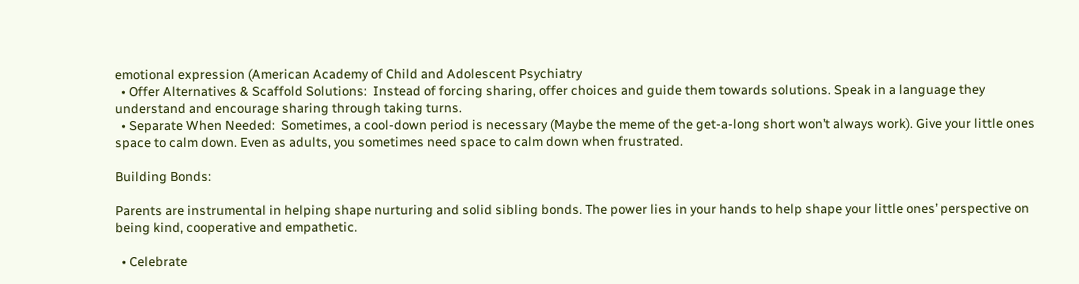emotional expression (American Academy of Child and Adolescent Psychiatry
  • Offer Alternatives & Scaffold Solutions:  Instead of forcing sharing, offer choices and guide them towards solutions. Speak in a language they understand and encourage sharing through taking turns.
  • Separate When Needed:  Sometimes, a cool-down period is necessary (Maybe the meme of the get-a-long short won’t always work). Give your little ones space to calm down. Even as adults, you sometimes need space to calm down when frustrated.

Building Bonds:

Parents are instrumental in helping shape nurturing and solid sibling bonds. The power lies in your hands to help shape your little ones’ perspective on being kind, cooperative and empathetic.

  • Celebrate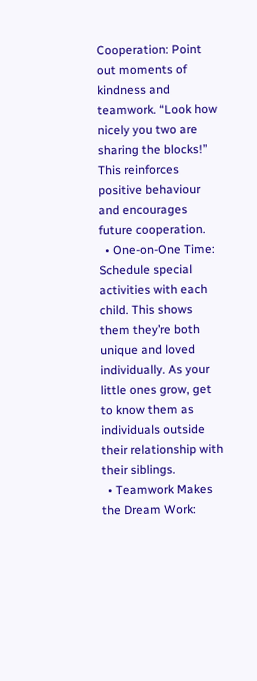Cooperation: Point out moments of kindness and teamwork. “Look how nicely you two are sharing the blocks!” This reinforces positive behaviour and encourages future cooperation.
  • One-on-One Time:  Schedule special activities with each child. This shows them they’re both unique and loved individually. As your little ones grow, get to know them as individuals outside their relationship with their siblings.
  • Teamwork Makes the Dream Work: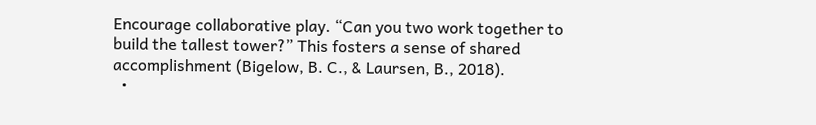Encourage collaborative play. “Can you two work together to build the tallest tower?” This fosters a sense of shared accomplishment (Bigelow, B. C., & Laursen, B., 2018).
  •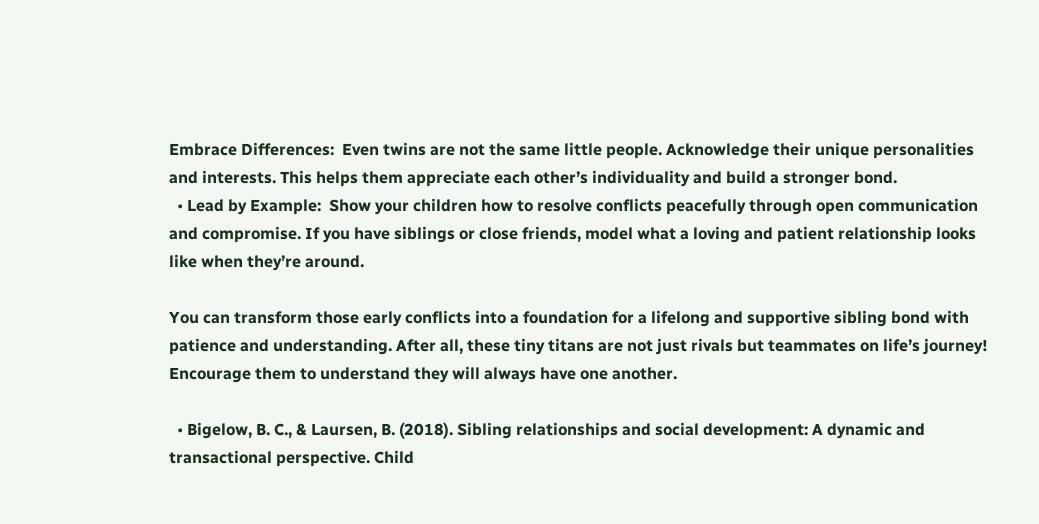Embrace Differences:  Even twins are not the same little people. Acknowledge their unique personalities and interests. This helps them appreciate each other’s individuality and build a stronger bond.
  • Lead by Example:  Show your children how to resolve conflicts peacefully through open communication and compromise. If you have siblings or close friends, model what a loving and patient relationship looks like when they’re around.

You can transform those early conflicts into a foundation for a lifelong and supportive sibling bond with patience and understanding. After all, these tiny titans are not just rivals but teammates on life’s journey! Encourage them to understand they will always have one another.

  • Bigelow, B. C., & Laursen, B. (2018). Sibling relationships and social development: A dynamic and transactional perspective. Child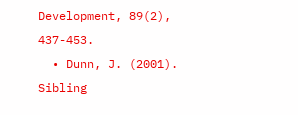Development, 89(2), 437-453.
  • Dunn, J. (2001). Sibling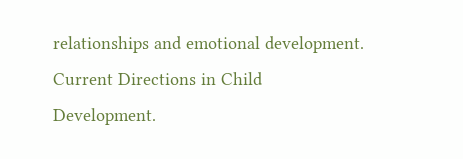relationships and emotional development. Current Directions in Child Development.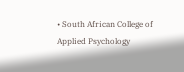• South African College of Applied Psychology